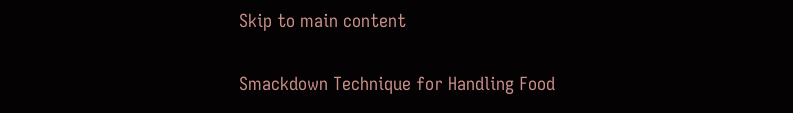Skip to main content

Smackdown Technique for Handling Food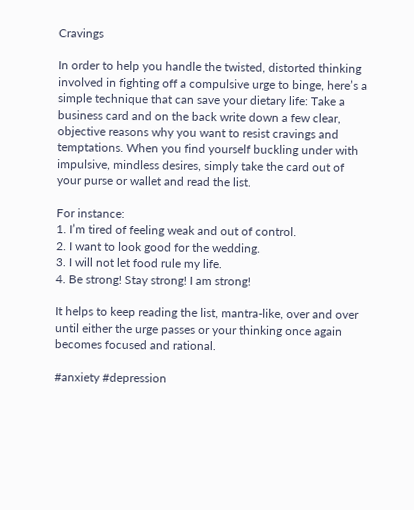Cravings

In order to help you handle the twisted, distorted thinking involved in fighting off a compulsive urge to binge, here’s a simple technique that can save your dietary life: Take a business card and on the back write down a few clear, objective reasons why you want to resist cravings and temptations. When you find yourself buckling under with impulsive, mindless desires, simply take the card out of your purse or wallet and read the list.

For instance:
1. I’m tired of feeling weak and out of control.
2. I want to look good for the wedding.
3. I will not let food rule my life.
4. Be strong! Stay strong! I am strong!

It helps to keep reading the list, mantra-like, over and over
until either the urge passes or your thinking once again becomes focused and rational.

#anxiety #depression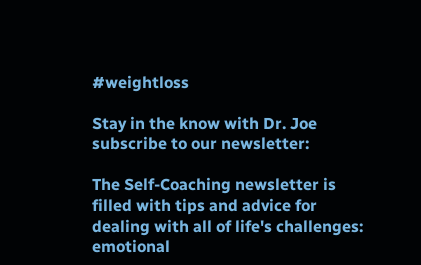#weightloss

Stay in the know with Dr. Joe
subscribe to our newsletter:

The Self-Coaching newsletter is filled with tips and advice for dealing with all of life's challenges: emotional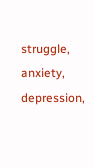struggle, anxiety, depression,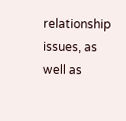relationship issues, as well as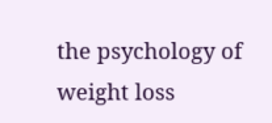the psychology of weight loss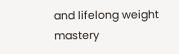and lifelong weight mastery